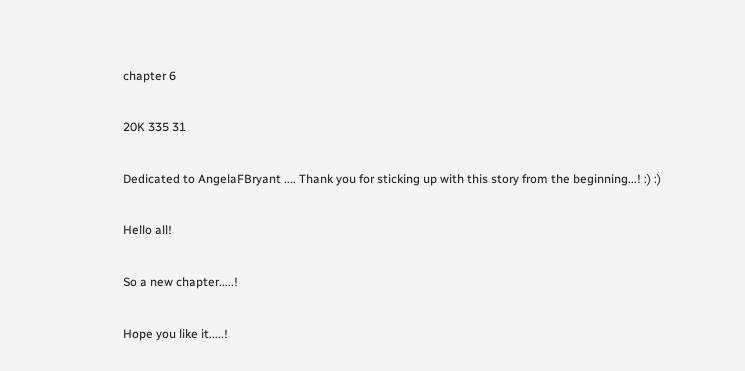chapter 6

20K 335 31

Dedicated to AngelaFBryant .... Thank you for sticking up with this story from the beginning...! :) :)

Hello all!

So a new chapter.....!

Hope you like it.....!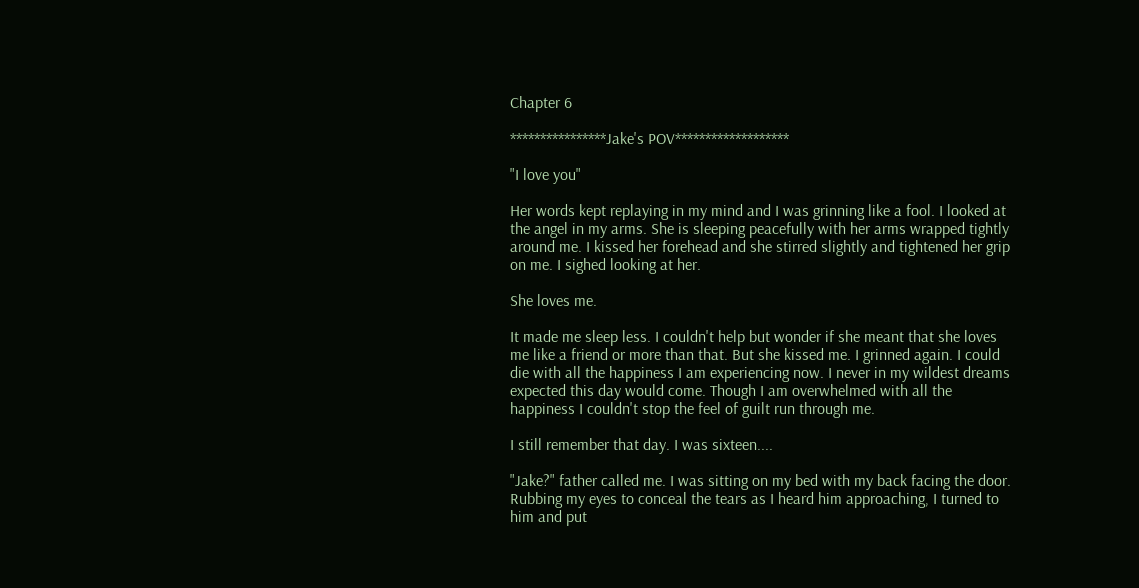Chapter 6

****************Jake's POV*******************

"I love you"

Her words kept replaying in my mind and I was grinning like a fool. I looked at the angel in my arms. She is sleeping peacefully with her arms wrapped tightly around me. I kissed her forehead and she stirred slightly and tightened her grip on me. I sighed looking at her.

She loves me.

It made me sleep less. I couldn't help but wonder if she meant that she loves me like a friend or more than that. But she kissed me. I grinned again. I could die with all the happiness I am experiencing now. I never in my wildest dreams expected this day would come. Though I am overwhelmed with all the happiness I couldn't stop the feel of guilt run through me.

I still remember that day. I was sixteen....

"Jake?" father called me. I was sitting on my bed with my back facing the door. Rubbing my eyes to conceal the tears as I heard him approaching, I turned to him and put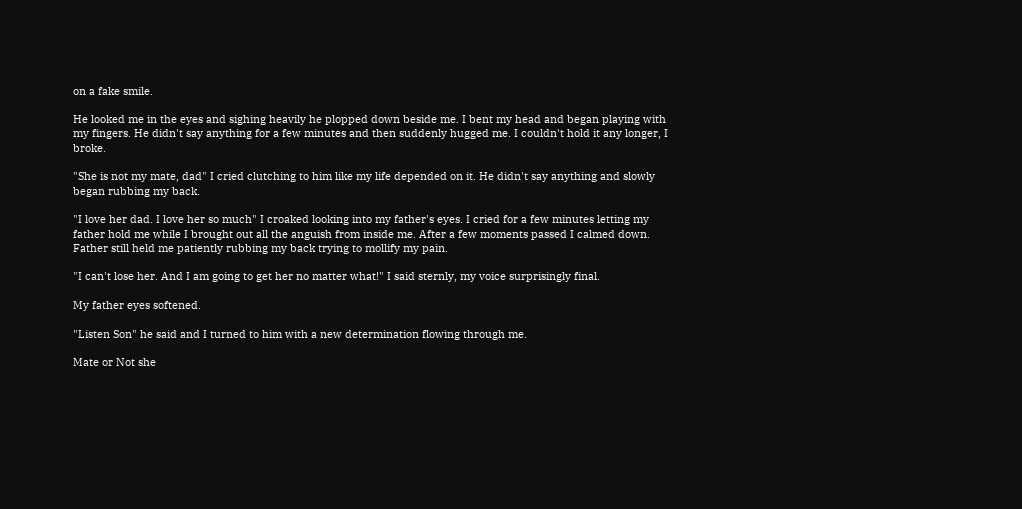on a fake smile.

He looked me in the eyes and sighing heavily he plopped down beside me. I bent my head and began playing with my fingers. He didn't say anything for a few minutes and then suddenly hugged me. I couldn't hold it any longer, I broke.

"She is not my mate, dad" I cried clutching to him like my life depended on it. He didn't say anything and slowly began rubbing my back.

"I love her dad. I love her so much" I croaked looking into my father's eyes. I cried for a few minutes letting my father hold me while I brought out all the anguish from inside me. After a few moments passed I calmed down. Father still held me patiently rubbing my back trying to mollify my pain.

"I can't lose her. And I am going to get her no matter what!" I said sternly, my voice surprisingly final.

My father eyes softened.

"Listen Son" he said and I turned to him with a new determination flowing through me.

Mate or Not she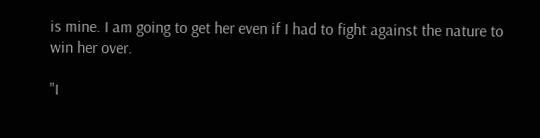is mine. I am going to get her even if I had to fight against the nature to win her over.

"I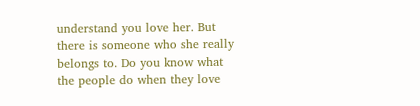understand you love her. But there is someone who she really belongs to. Do you know what the people do when they love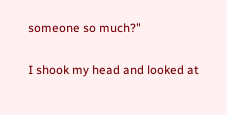someone so much?"

I shook my head and looked at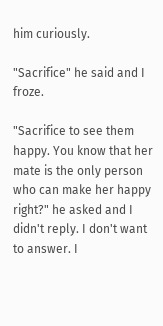him curiously.

"Sacrifice" he said and I froze.

"Sacrifice to see them happy. You know that her mate is the only person who can make her happy right?" he asked and I didn't reply. I don't want to answer. I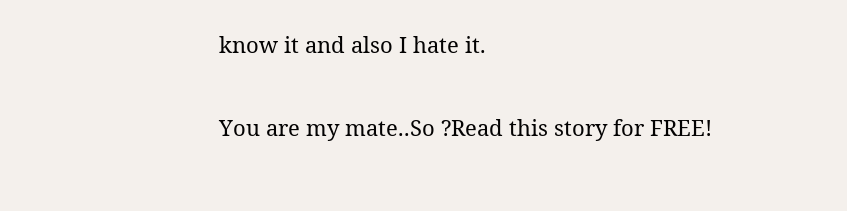know it and also I hate it.

You are my mate..So ?Read this story for FREE!